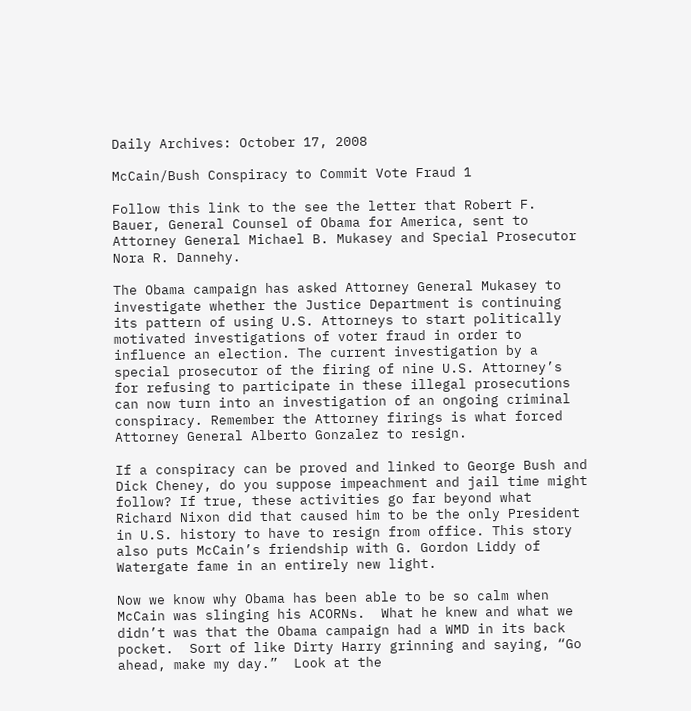Daily Archives: October 17, 2008

McCain/Bush Conspiracy to Commit Vote Fraud 1

Follow this link to the see the letter that Robert F. Bauer, General Counsel of Obama for America, sent to Attorney General Michael B. Mukasey and Special Prosecutor Nora R. Dannehy.

The Obama campaign has asked Attorney General Mukasey to investigate whether the Justice Department is continuing its pattern of using U.S. Attorneys to start politically motivated investigations of voter fraud in order to influence an election. The current investigation by a special prosecutor of the firing of nine U.S. Attorney’s for refusing to participate in these illegal prosecutions can now turn into an investigation of an ongoing criminal conspiracy. Remember the Attorney firings is what forced Attorney General Alberto Gonzalez to resign.

If a conspiracy can be proved and linked to George Bush and Dick Cheney, do you suppose impeachment and jail time might follow? If true, these activities go far beyond what Richard Nixon did that caused him to be the only President in U.S. history to have to resign from office. This story also puts McCain’s friendship with G. Gordon Liddy of Watergate fame in an entirely new light.

Now we know why Obama has been able to be so calm when McCain was slinging his ACORNs.  What he knew and what we didn’t was that the Obama campaign had a WMD in its back pocket.  Sort of like Dirty Harry grinning and saying, “Go ahead, make my day.”  Look at the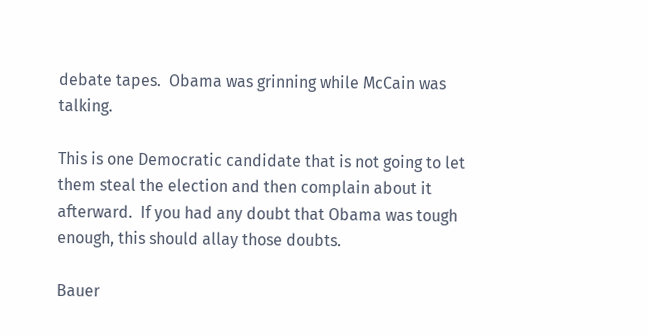debate tapes.  Obama was grinning while McCain was talking.

This is one Democratic candidate that is not going to let them steal the election and then complain about it afterward.  If you had any doubt that Obama was tough enough, this should allay those doubts.

Bauer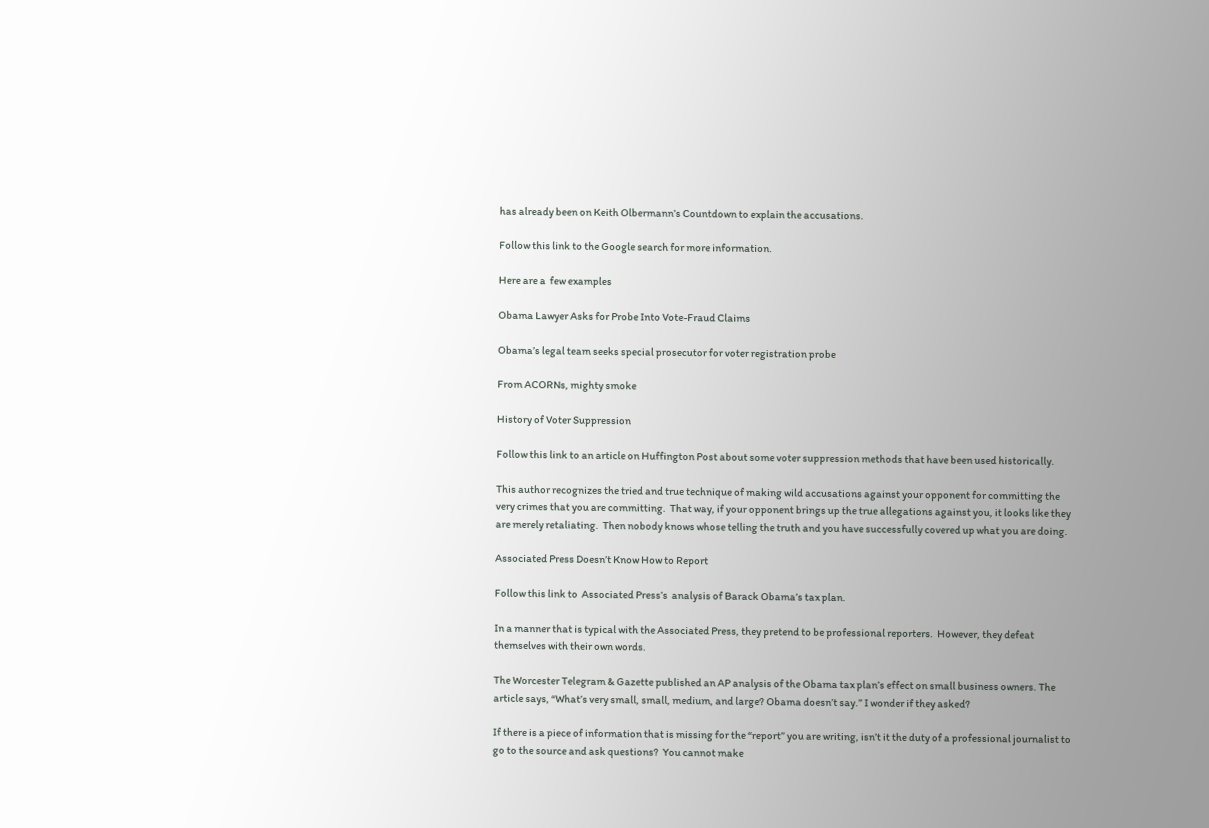has already been on Keith Olbermann’s Countdown to explain the accusations.

Follow this link to the Google search for more information.

Here are a  few examples

Obama Lawyer Asks for Probe Into Vote-Fraud Claims

Obama’s legal team seeks special prosecutor for voter registration probe

From ACORNs, mighty smoke

History of Voter Suppression

Follow this link to an article on Huffington Post about some voter suppression methods that have been used historically.

This author recognizes the tried and true technique of making wild accusations against your opponent for committing the very crimes that you are committing.  That way, if your opponent brings up the true allegations against you, it looks like they are merely retaliating.  Then nobody knows whose telling the truth and you have successfully covered up what you are doing.

Associated Press Doesn’t Know How to Report

Follow this link to  Associated Press’s  analysis of Barack Obama’s tax plan.

In a manner that is typical with the Associated Press, they pretend to be professional reporters.  However, they defeat themselves with their own words.

The Worcester Telegram & Gazette published an AP analysis of the Obama tax plan’s effect on small business owners. The article says, “What’s very small, small, medium, and large? Obama doesn’t say.” I wonder if they asked?

If there is a piece of information that is missing for the “report” you are writing, isn’t it the duty of a professional journalist to go to the source and ask questions?  You cannot make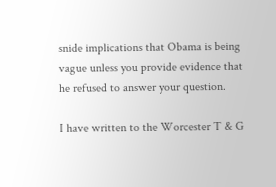snide implications that Obama is being vague unless you provide evidence that he refused to answer your question.

I have written to the Worcester T & G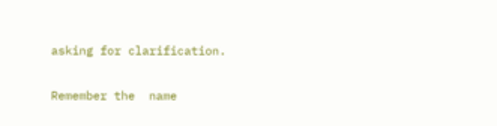asking for clarification.

Remember the  name